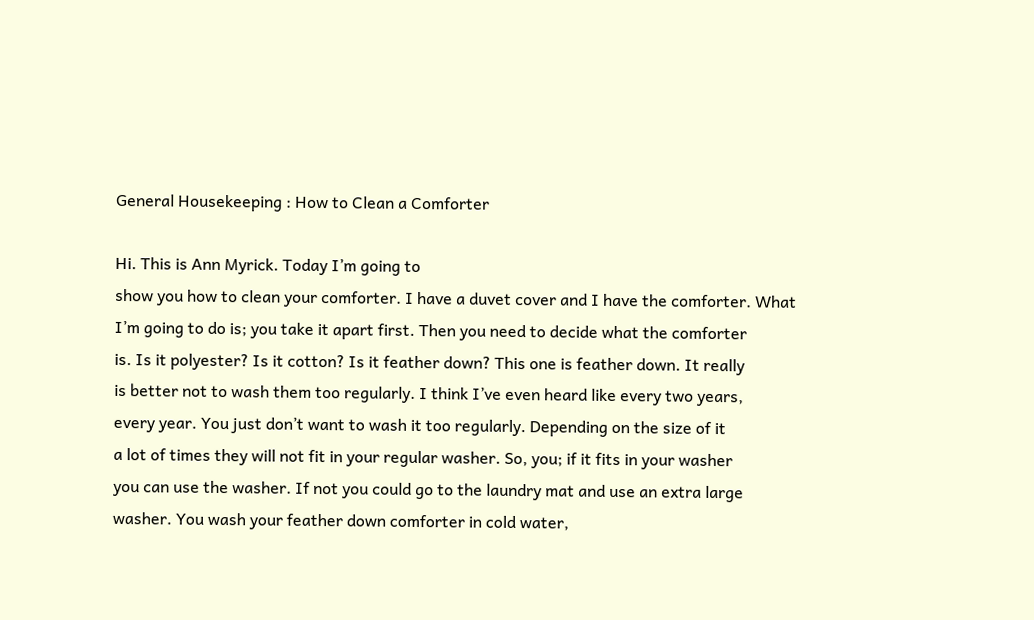General Housekeeping : How to Clean a Comforter

Hi. This is Ann Myrick. Today I’m going to
show you how to clean your comforter. I have a duvet cover and I have the comforter. What
I’m going to do is; you take it apart first. Then you need to decide what the comforter
is. Is it polyester? Is it cotton? Is it feather down? This one is feather down. It really
is better not to wash them too regularly. I think I’ve even heard like every two years,
every year. You just don’t want to wash it too regularly. Depending on the size of it
a lot of times they will not fit in your regular washer. So, you; if it fits in your washer
you can use the washer. If not you could go to the laundry mat and use an extra large
washer. You wash your feather down comforter in cold water,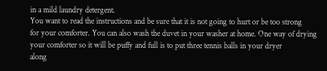in a mild laundry detergent.
You want to read the instructions and be sure that it is not going to hurt or be too strong
for your comforter. You can also wash the duvet in your washer at home. One way of drying
your comforter so it will be puffy and full is to put three tennis balls in your dryer
along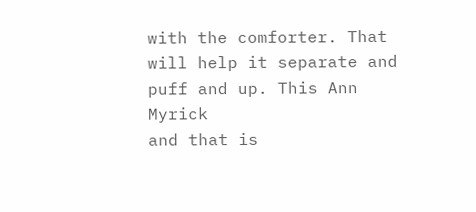with the comforter. That will help it separate and puff and up. This Ann Myrick
and that is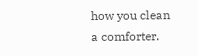how you clean a comforter.